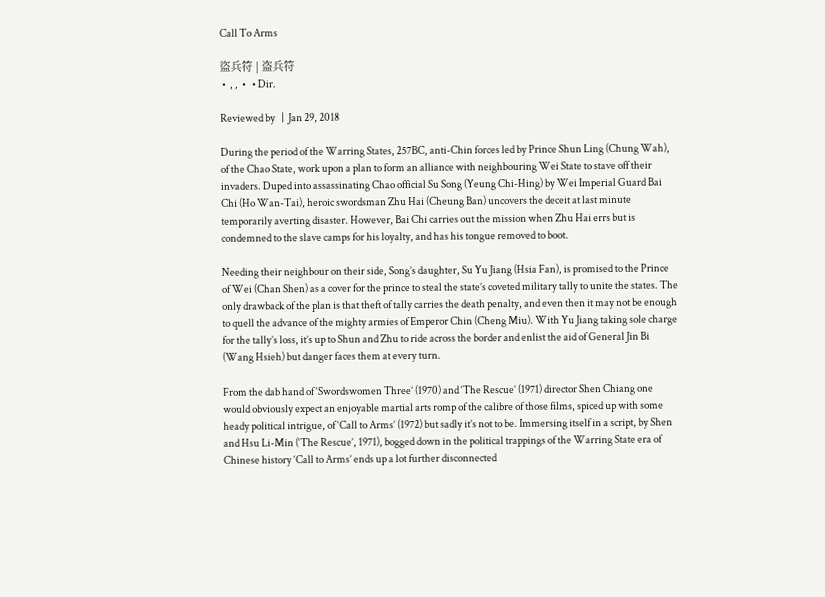Call To Arms

盜兵符 | 盗兵符
 •  , ,  •   • Dir.

Reviewed by   |  Jan 29, 2018

During the period of the Warring States, 257BC, anti-Chin forces led by Prince Shun Ling (Chung Wah), of the Chao State, work upon a plan to form an alliance with neighbouring Wei State to stave off their invaders. Duped into assassinating Chao official Su Song (Yeung Chi-Hing) by Wei Imperial Guard Bai Chi (Ho Wan-Tai), heroic swordsman Zhu Hai (Cheung Ban) uncovers the deceit at last minute temporarily averting disaster. However, Bai Chi carries out the mission when Zhu Hai errs but is condemned to the slave camps for his loyalty, and has his tongue removed to boot.

Needing their neighbour on their side, Song’s daughter, Su Yu Jiang (Hsia Fan), is promised to the Prince of Wei (Chan Shen) as a cover for the prince to steal the state’s coveted military tally to unite the states. The only drawback of the plan is that theft of tally carries the death penalty, and even then it may not be enough to quell the advance of the mighty armies of Emperor Chin (Cheng Miu). With Yu Jiang taking sole charge for the tally’s loss, it’s up to Shun and Zhu to ride across the border and enlist the aid of General Jin Bi (Wang Hsieh) but danger faces them at every turn.

From the dab hand of ‘Swordswomen Three’ (1970) and ‘The Rescue’ (1971) director Shen Chiang one would obviously expect an enjoyable martial arts romp of the calibre of those films, spiced up with some heady political intrigue, of ‘Call to Arms’ (1972) but sadly it’s not to be. Immersing itself in a script, by Shen and Hsu Li-Min (‘The Rescue’, 1971), bogged down in the political trappings of the Warring State era of Chinese history ‘Call to Arms’ ends up a lot further disconnected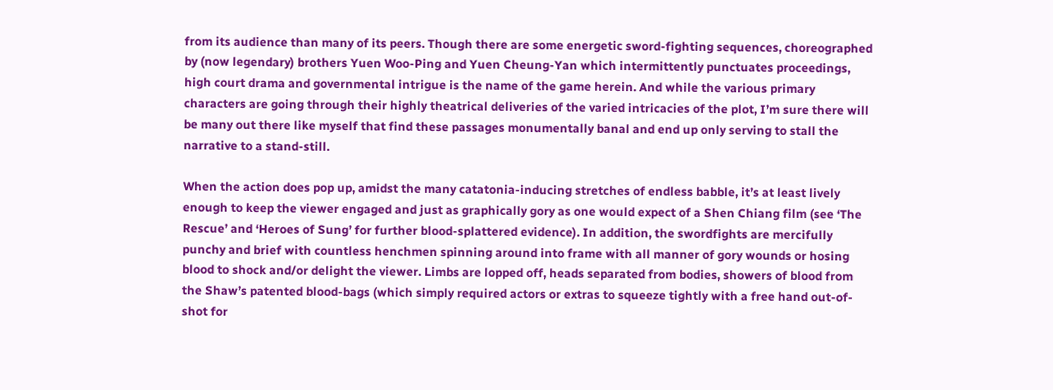from its audience than many of its peers. Though there are some energetic sword-fighting sequences, choreographed by (now legendary) brothers Yuen Woo-Ping and Yuen Cheung-Yan which intermittently punctuates proceedings, high court drama and governmental intrigue is the name of the game herein. And while the various primary characters are going through their highly theatrical deliveries of the varied intricacies of the plot, I’m sure there will be many out there like myself that find these passages monumentally banal and end up only serving to stall the narrative to a stand-still.

When the action does pop up, amidst the many catatonia-inducing stretches of endless babble, it’s at least lively enough to keep the viewer engaged and just as graphically gory as one would expect of a Shen Chiang film (see ‘The Rescue’ and ‘Heroes of Sung’ for further blood-splattered evidence). In addition, the swordfights are mercifully punchy and brief with countless henchmen spinning around into frame with all manner of gory wounds or hosing blood to shock and/or delight the viewer. Limbs are lopped off, heads separated from bodies, showers of blood from the Shaw’s patented blood-bags (which simply required actors or extras to squeeze tightly with a free hand out-of-shot for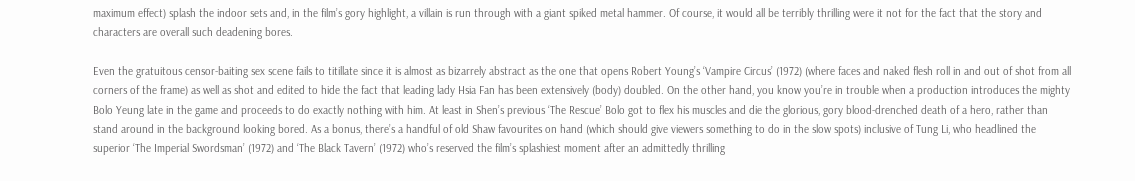maximum effect) splash the indoor sets and, in the film’s gory highlight, a villain is run through with a giant spiked metal hammer. Of course, it would all be terribly thrilling were it not for the fact that the story and characters are overall such deadening bores.

Even the gratuitous censor-baiting sex scene fails to titillate since it is almost as bizarrely abstract as the one that opens Robert Young’s ‘Vampire Circus’ (1972) (where faces and naked flesh roll in and out of shot from all corners of the frame) as well as shot and edited to hide the fact that leading lady Hsia Fan has been extensively (body) doubled. On the other hand, you know you’re in trouble when a production introduces the mighty Bolo Yeung late in the game and proceeds to do exactly nothing with him. At least in Shen’s previous ‘The Rescue’ Bolo got to flex his muscles and die the glorious, gory blood-drenched death of a hero, rather than stand around in the background looking bored. As a bonus, there’s a handful of old Shaw favourites on hand (which should give viewers something to do in the slow spots) inclusive of Tung Li, who headlined the superior ‘The Imperial Swordsman’ (1972) and ‘The Black Tavern’ (1972) who’s reserved the film’s splashiest moment after an admittedly thrilling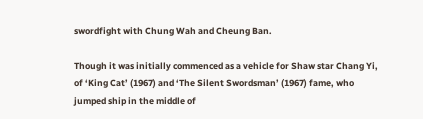swordfight with Chung Wah and Cheung Ban.

Though it was initially commenced as a vehicle for Shaw star Chang Yi, of ‘King Cat’ (1967) and ‘The Silent Swordsman’ (1967) fame, who jumped ship in the middle of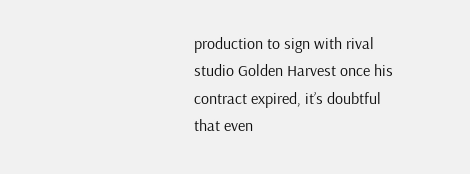production to sign with rival studio Golden Harvest once his contract expired, it’s doubtful that even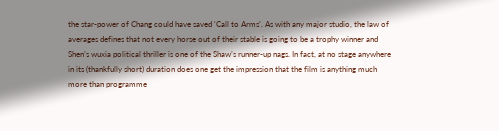the star-power of Chang could have saved ‘Call to Arms’. As with any major studio, the law of averages defines that not every horse out of their stable is going to be a trophy winner and Shen’s wuxia political thriller is one of the Shaw’s runner-up nags. In fact, at no stage anywhere in its (thankfully short) duration does one get the impression that the film is anything much more than programme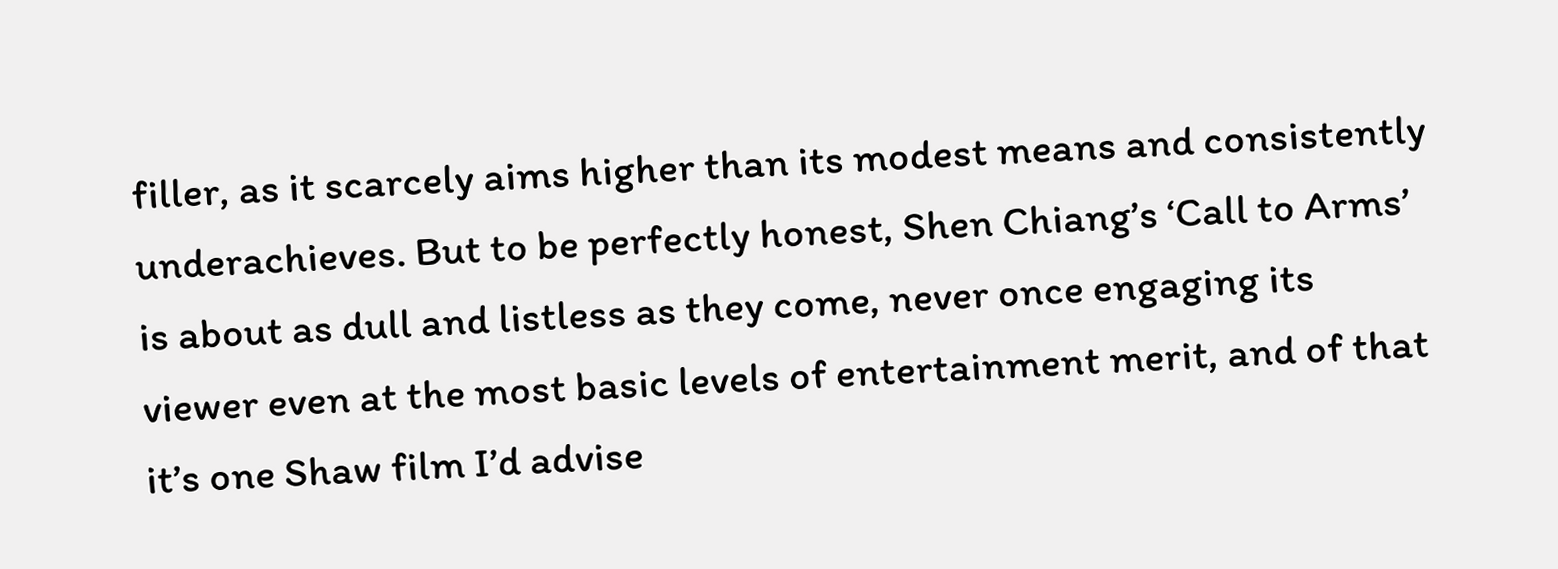filler, as it scarcely aims higher than its modest means and consistently underachieves. But to be perfectly honest, Shen Chiang’s ‘Call to Arms’ is about as dull and listless as they come, never once engaging its viewer even at the most basic levels of entertainment merit, and of that it’s one Shaw film I’d advise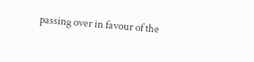passing over in favour of the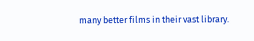many better films in their vast library.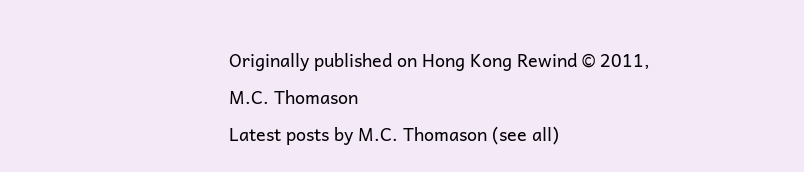Originally published on Hong Kong Rewind © 2011, M.C. Thomason
Latest posts by M.C. Thomason (see all)